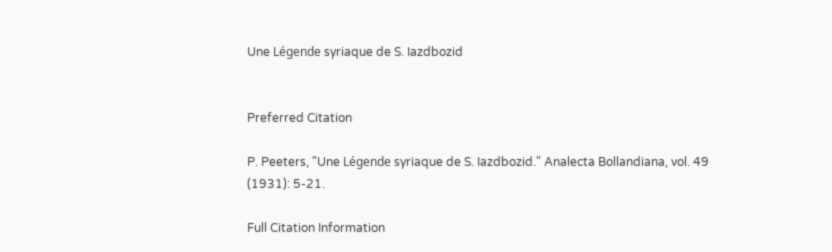Une Légende syriaque de S. Iazdbozid


Preferred Citation

P. Peeters, "Une Légende syriaque de S. Iazdbozid." Analecta Bollandiana, vol. 49 (1931): 5-21.

Full Citation Information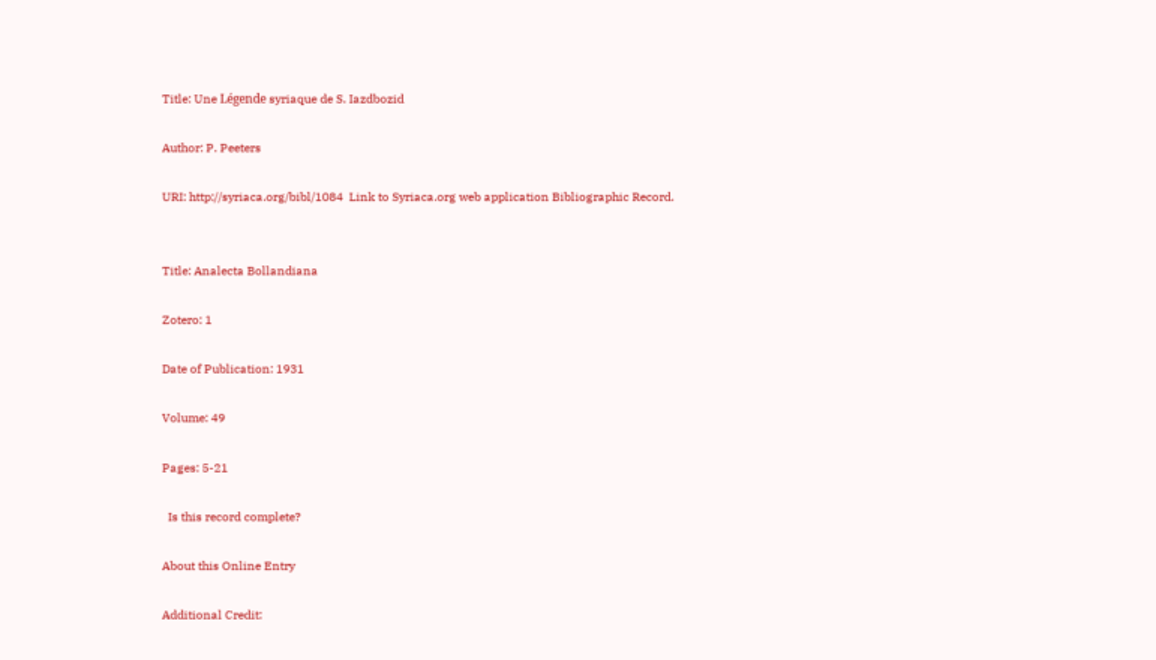Title: Une Légende syriaque de S. Iazdbozid

Author: P. Peeters

URI: http://syriaca.org/bibl/1084  Link to Syriaca.org web application Bibliographic Record.


Title: Analecta Bollandiana

Zotero: 1

Date of Publication: 1931

Volume: 49

Pages: 5-21

  Is this record complete?

About this Online Entry

Additional Credit: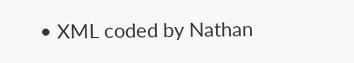• XML coded by Nathan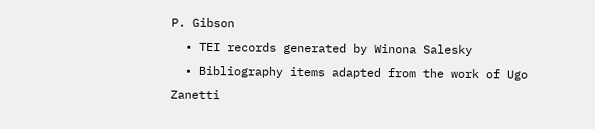P. Gibson
  • TEI records generated by Winona Salesky
  • Bibliography items adapted from the work of Ugo Zanetti